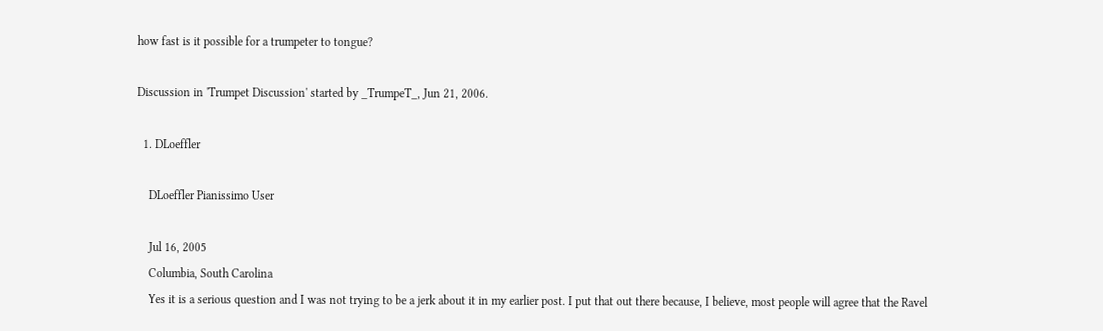how fast is it possible for a trumpeter to tongue?

Discussion in 'Trumpet Discussion' started by _TrumpeT_, Jun 21, 2006.

  1. DLoeffler

    DLoeffler Pianissimo User

    Jul 16, 2005
    Columbia, South Carolina
    Yes it is a serious question and I was not trying to be a jerk about it in my earlier post. I put that out there because, I believe, most people will agree that the Ravel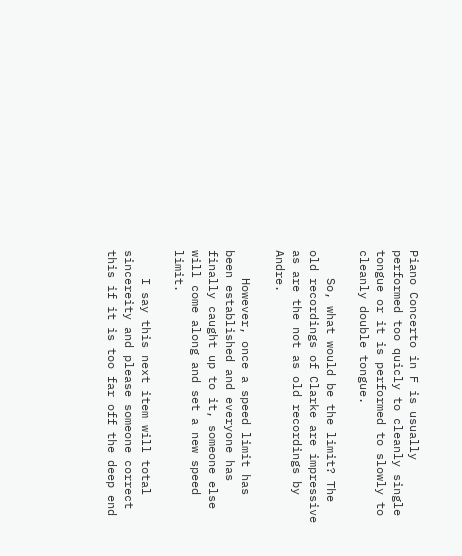Piano Concerto in F is usually performed too quicly to cleanly single tongue or it is performed to slowly to cleanly double tongue.

    So, what would be the limit? The old recordings of Clarke are impressive as are the not as old recordings by Andre.

    However, once a speed limit has been established and everyone has finally caught up to it, someone else will come along and set a new speed limit.

    I say this next item will total sincereity and please someone correct this if it is too far off the deep end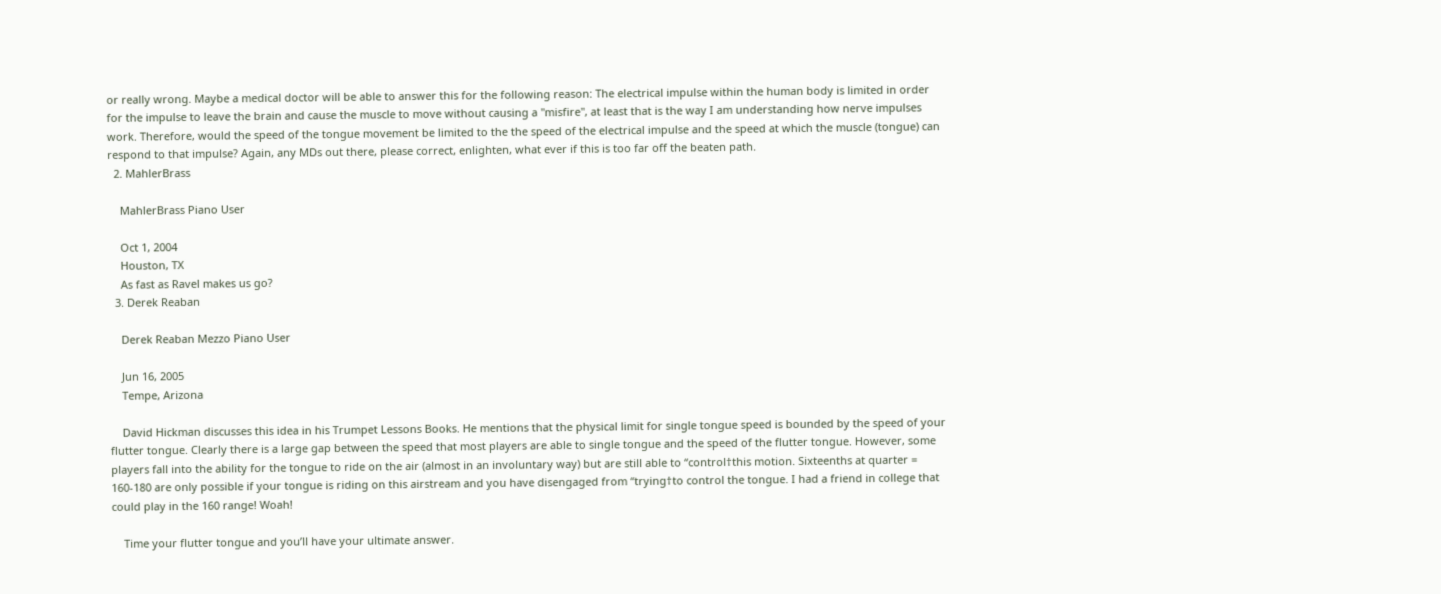or really wrong. Maybe a medical doctor will be able to answer this for the following reason: The electrical impulse within the human body is limited in order for the impulse to leave the brain and cause the muscle to move without causing a "misfire", at least that is the way I am understanding how nerve impulses work. Therefore, would the speed of the tongue movement be limited to the the speed of the electrical impulse and the speed at which the muscle (tongue) can respond to that impulse? Again, any MDs out there, please correct, enlighten, what ever if this is too far off the beaten path.
  2. MahlerBrass

    MahlerBrass Piano User

    Oct 1, 2004
    Houston, TX
    As fast as Ravel makes us go?
  3. Derek Reaban

    Derek Reaban Mezzo Piano User

    Jun 16, 2005
    Tempe, Arizona

    David Hickman discusses this idea in his Trumpet Lessons Books. He mentions that the physical limit for single tongue speed is bounded by the speed of your flutter tongue. Clearly there is a large gap between the speed that most players are able to single tongue and the speed of the flutter tongue. However, some players fall into the ability for the tongue to ride on the air (almost in an involuntary way) but are still able to “control†this motion. Sixteenths at quarter = 160-180 are only possible if your tongue is riding on this airstream and you have disengaged from “trying†to control the tongue. I had a friend in college that could play in the 160 range! Woah!

    Time your flutter tongue and you’ll have your ultimate answer.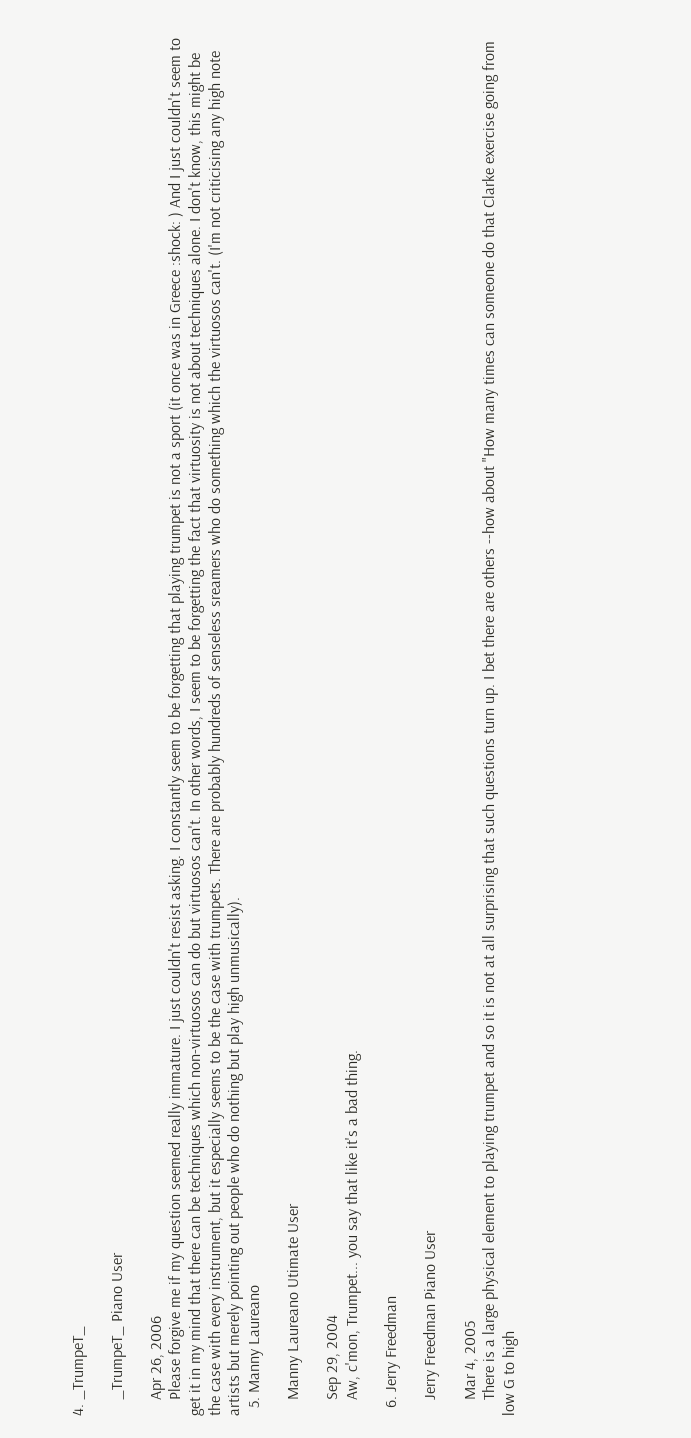4. _TrumpeT_

    _TrumpeT_ Piano User

    Apr 26, 2006
    Please forgive me if my question seemed really immature. I just couldn't resist asking. I constantly seem to be forgetting that playing trumpet is not a sport (it once was in Greece :shock: ) And I just couldn't seem to get it in my mind that there can be techniques which non-virtuosos can do but virtuosos can't. In other words, I seem to be forgetting the fact that virtuosity is not about techniques alone. I don't know, this might be the case with every instrument, but it especially seems to be the case with trumpets. There are probably hundreds of senseless sreamers who do something which the virtuosos can't. (I'm not criticising any high note artists but merely pointing out people who do nothing but play high unmusically).
  5. Manny Laureano

    Manny Laureano Utimate User

    Sep 29, 2004
    Aw, c'mon, Trumpet... you say that like it's a bad thing.

  6. Jerry Freedman

    Jerry Freedman Piano User

    Mar 4, 2005
    There is a large physical element to playing trumpet and so it is not at all surprising that such questions turn up. I bet there are others --how about "How many times can someone do that Clarke exercise going from low G to high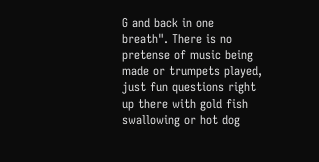G and back in one breath". There is no pretense of music being made or trumpets played, just fun questions right up there with gold fish swallowing or hot dog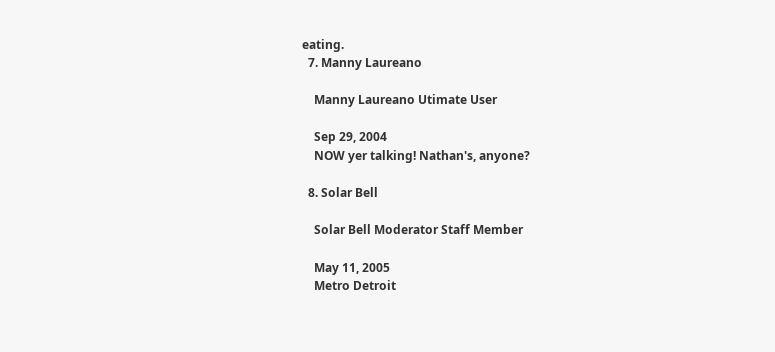eating.
  7. Manny Laureano

    Manny Laureano Utimate User

    Sep 29, 2004
    NOW yer talking! Nathan's, anyone?

  8. Solar Bell

    Solar Bell Moderator Staff Member

    May 11, 2005
    Metro Detroit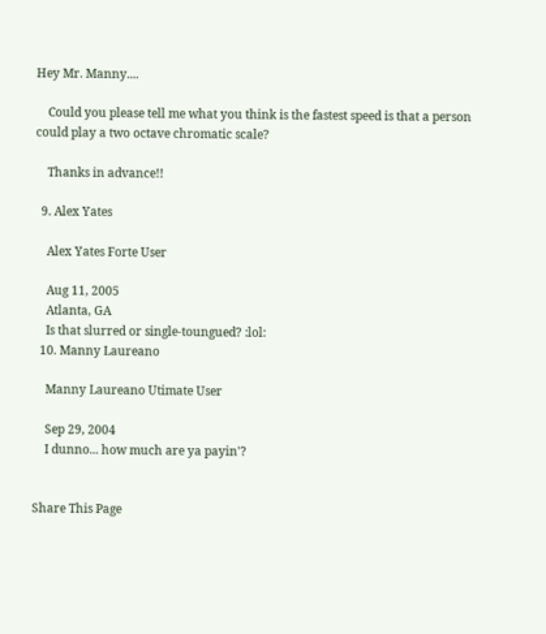Hey Mr. Manny....

    Could you please tell me what you think is the fastest speed is that a person could play a two octave chromatic scale?

    Thanks in advance!!

  9. Alex Yates

    Alex Yates Forte User

    Aug 11, 2005
    Atlanta, GA
    Is that slurred or single-toungued? :lol:
  10. Manny Laureano

    Manny Laureano Utimate User

    Sep 29, 2004
    I dunno... how much are ya payin'?


Share This Page